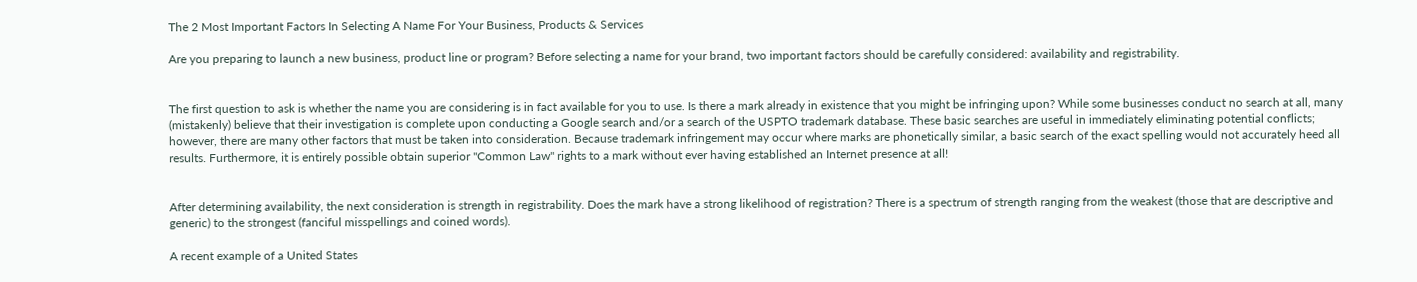The 2 Most Important Factors In Selecting A Name For Your Business, Products & Services

Are you preparing to launch a new business, product line or program? Before selecting a name for your brand, two important factors should be carefully considered: availability and registrability.


The first question to ask is whether the name you are considering is in fact available for you to use. Is there a mark already in existence that you might be infringing upon? While some businesses conduct no search at all, many (mistakenly) believe that their investigation is complete upon conducting a Google search and/or a search of the USPTO trademark database. These basic searches are useful in immediately eliminating potential conflicts; however, there are many other factors that must be taken into consideration. Because trademark infringement may occur where marks are phonetically similar, a basic search of the exact spelling would not accurately heed all results. Furthermore, it is entirely possible obtain superior "Common Law" rights to a mark without ever having established an Internet presence at all!


After determining availability, the next consideration is strength in registrability. Does the mark have a strong likelihood of registration? There is a spectrum of strength ranging from the weakest (those that are descriptive and generic) to the strongest (fanciful misspellings and coined words).

A recent example of a United States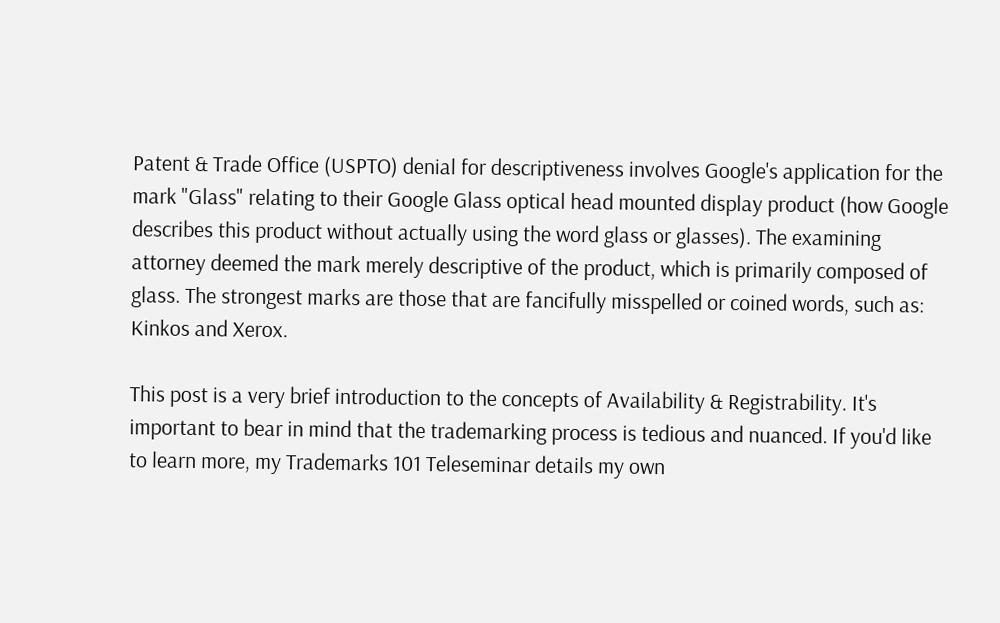Patent & Trade Office (USPTO) denial for descriptiveness involves Google's application for the mark "Glass" relating to their Google Glass optical head mounted display product (how Google describes this product without actually using the word glass or glasses). The examining attorney deemed the mark merely descriptive of the product, which is primarily composed of glass. The strongest marks are those that are fancifully misspelled or coined words, such as: Kinkos and Xerox.

This post is a very brief introduction to the concepts of Availability & Registrability. It's important to bear in mind that the trademarking process is tedious and nuanced. If you'd like to learn more, my Trademarks 101 Teleseminar details my own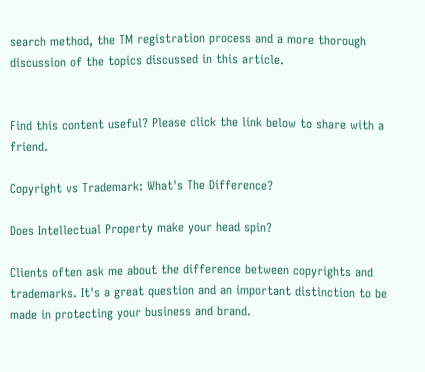search method, the TM registration process and a more thorough discussion of the topics discussed in this article.


Find this content useful? Please click the link below to share with a friend.

Copyright vs Trademark: What's The Difference?

Does Intellectual Property make your head spin?

Clients often ask me about the difference between copyrights and trademarks. It's a great question and an important distinction to be made in protecting your business and brand.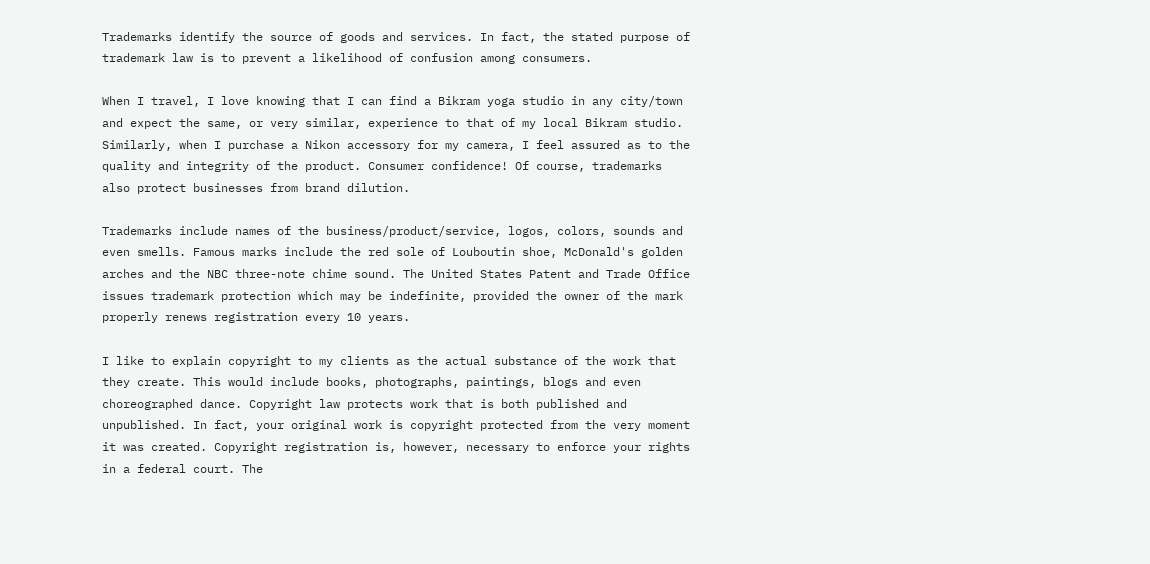Trademarks identify the source of goods and services. In fact, the stated purpose of trademark law is to prevent a likelihood of confusion among consumers.

When I travel, I love knowing that I can find a Bikram yoga studio in any city/town and expect the same, or very similar, experience to that of my local Bikram studio. Similarly, when I purchase a Nikon accessory for my camera, I feel assured as to the quality and integrity of the product. Consumer confidence! Of course, trademarks also protect businesses from brand dilution.

Trademarks include names of the business/product/service, logos, colors, sounds and even smells. Famous marks include the red sole of Louboutin shoe, McDonald's golden arches and the NBC three-note chime sound. The United States Patent and Trade Office issues trademark protection which may be indefinite, provided the owner of the mark properly renews registration every 10 years.

I like to explain copyright to my clients as the actual substance of the work that they create. This would include books, photographs, paintings, blogs and even choreographed dance. Copyright law protects work that is both published and unpublished. In fact, your original work is copyright protected from the very moment it was created. Copyright registration is, however, necessary to enforce your rights in a federal court. The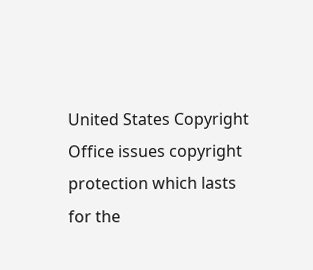United States Copyright Office issues copyright protection which lasts for the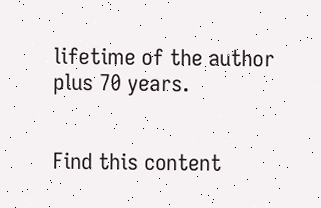lifetime of the author plus 70 years.


Find this content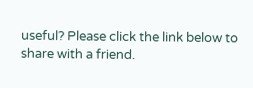useful? Please click the link below to share with a friend.